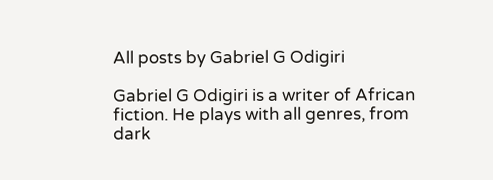All posts by Gabriel G Odigiri

Gabriel G Odigiri is a writer of African fiction. He plays with all genres, from dark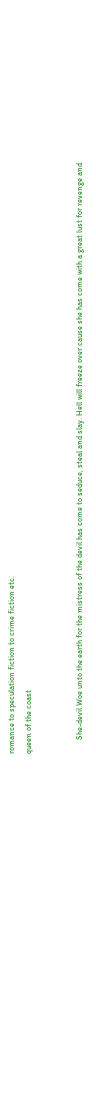romance to speculation fiction to crime fiction etc.
queen of the coast


       She-devil Woe unto the earth for the mistress of the devil has come to seduce, steal and slay. Hell will freeze over cause she has come with a great lust for revenge and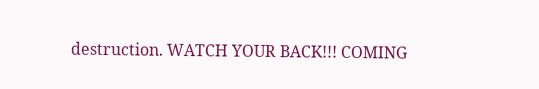destruction. WATCH YOUR BACK!!! COMING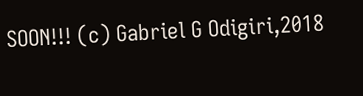SOON!!! (c) Gabriel G Odigiri,2018